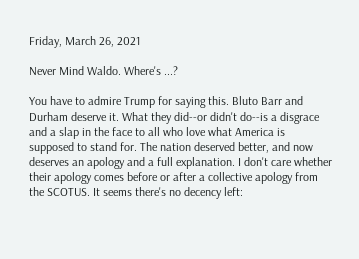Friday, March 26, 2021

Never Mind Waldo. Where's ...?

You have to admire Trump for saying this. Bluto Barr and Durham deserve it. What they did--or didn't do--is a disgrace and a slap in the face to all who love what America is supposed to stand for. The nation deserved better, and now deserves an apology and a full explanation. I don't care whether their apology comes before or after a collective apology from the SCOTUS. It seems there's no decency left: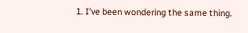1. I've been wondering the same thing.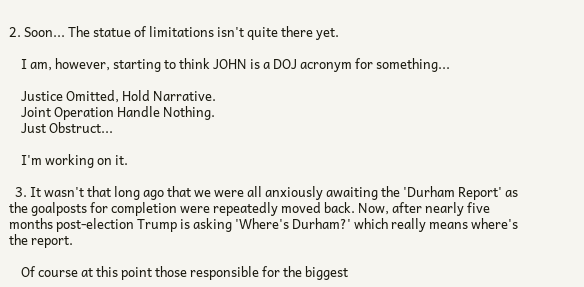2. Soon... The statue of limitations isn't quite there yet.

    I am, however, starting to think JOHN is a DOJ acronym for something...

    Justice Omitted, Hold Narrative.
    Joint Operation Handle Nothing.
    Just Obstruct...

    I'm working on it.

  3. It wasn't that long ago that we were all anxiously awaiting the 'Durham Report' as the goalposts for completion were repeatedly moved back. Now, after nearly five months post-election Trump is asking 'Where's Durham?' which really means where's the report.

    Of course at this point those responsible for the biggest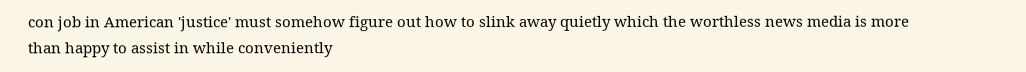con job in American 'justice' must somehow figure out how to slink away quietly which the worthless news media is more than happy to assist in while conveniently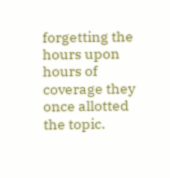forgetting the hours upon hours of coverage they once allotted the topic.